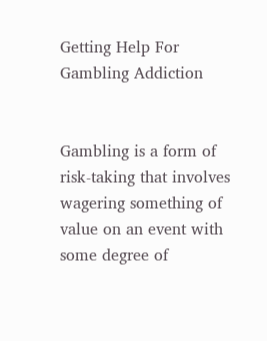Getting Help For Gambling Addiction


Gambling is a form of risk-taking that involves wagering something of value on an event with some degree of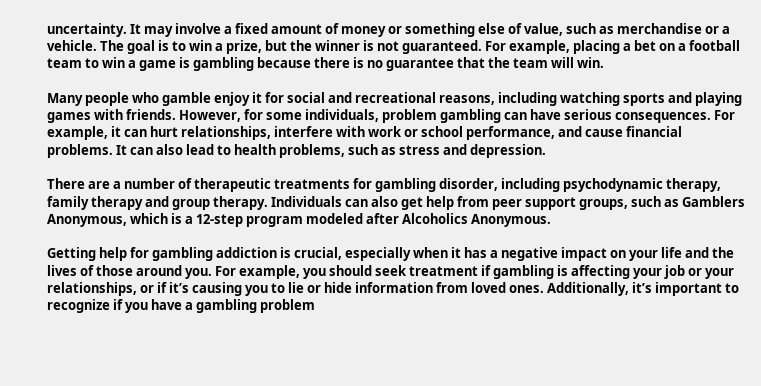uncertainty. It may involve a fixed amount of money or something else of value, such as merchandise or a vehicle. The goal is to win a prize, but the winner is not guaranteed. For example, placing a bet on a football team to win a game is gambling because there is no guarantee that the team will win.

Many people who gamble enjoy it for social and recreational reasons, including watching sports and playing games with friends. However, for some individuals, problem gambling can have serious consequences. For example, it can hurt relationships, interfere with work or school performance, and cause financial problems. It can also lead to health problems, such as stress and depression.

There are a number of therapeutic treatments for gambling disorder, including psychodynamic therapy, family therapy and group therapy. Individuals can also get help from peer support groups, such as Gamblers Anonymous, which is a 12-step program modeled after Alcoholics Anonymous.

Getting help for gambling addiction is crucial, especially when it has a negative impact on your life and the lives of those around you. For example, you should seek treatment if gambling is affecting your job or your relationships, or if it’s causing you to lie or hide information from loved ones. Additionally, it’s important to recognize if you have a gambling problem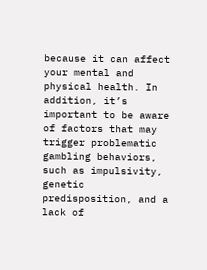because it can affect your mental and physical health. In addition, it’s important to be aware of factors that may trigger problematic gambling behaviors, such as impulsivity, genetic predisposition, and a lack of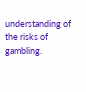understanding of the risks of gambling.